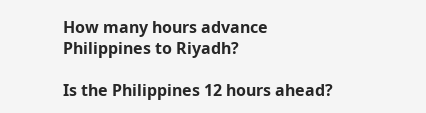How many hours advance Philippines to Riyadh?

Is the Philippines 12 hours ahead?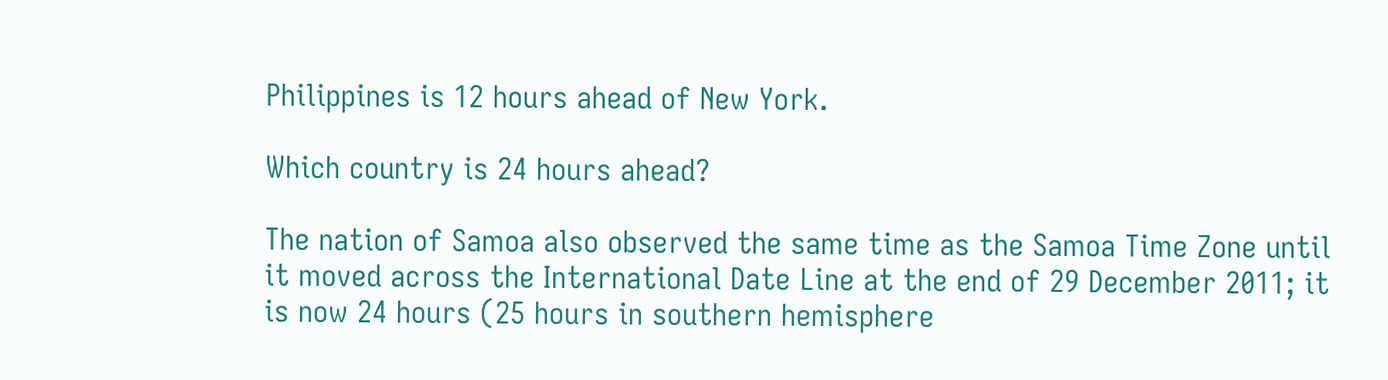Philippines is 12 hours ahead of New York.

Which country is 24 hours ahead?

The nation of Samoa also observed the same time as the Samoa Time Zone until it moved across the International Date Line at the end of 29 December 2011; it is now 24 hours (25 hours in southern hemisphere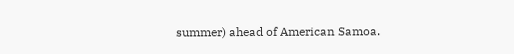summer) ahead of American Samoa.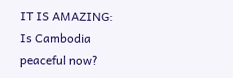IT IS AMAZING:  Is Cambodia peaceful now?